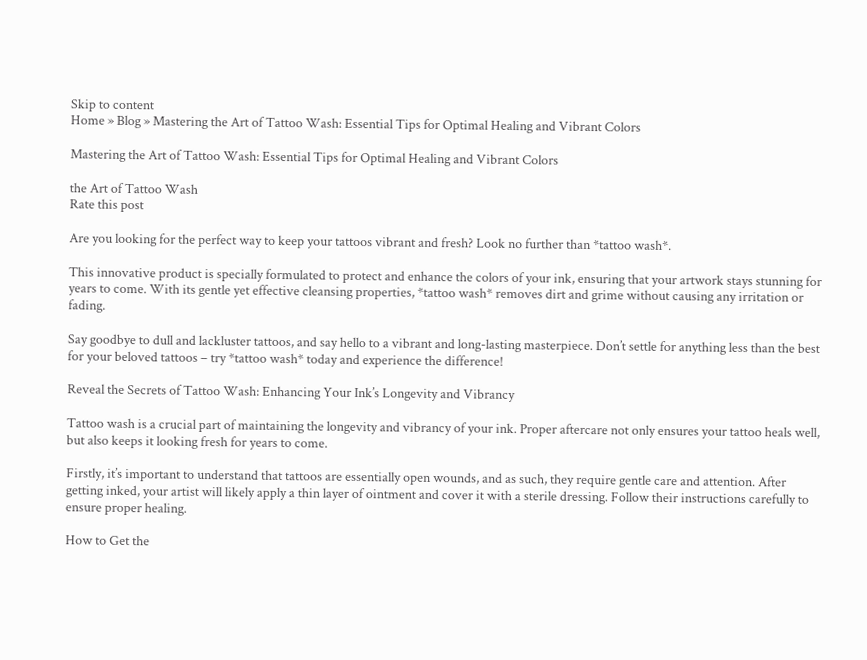Skip to content
Home » Blog » Mastering the Art of Tattoo Wash: Essential Tips for Optimal Healing and Vibrant Colors

Mastering the Art of Tattoo Wash: Essential Tips for Optimal Healing and Vibrant Colors

the Art of Tattoo Wash
Rate this post

Are you looking for the perfect way to keep your tattoos vibrant and fresh? Look no further than *tattoo wash*.

This innovative product is specially formulated to protect and enhance the colors of your ink, ensuring that your artwork stays stunning for years to come. With its gentle yet effective cleansing properties, *tattoo wash* removes dirt and grime without causing any irritation or fading.

Say goodbye to dull and lackluster tattoos, and say hello to a vibrant and long-lasting masterpiece. Don’t settle for anything less than the best for your beloved tattoos – try *tattoo wash* today and experience the difference!

Reveal the Secrets of Tattoo Wash: Enhancing Your Ink’s Longevity and Vibrancy

Tattoo wash is a crucial part of maintaining the longevity and vibrancy of your ink. Proper aftercare not only ensures your tattoo heals well, but also keeps it looking fresh for years to come.

Firstly, it’s important to understand that tattoos are essentially open wounds, and as such, they require gentle care and attention. After getting inked, your artist will likely apply a thin layer of ointment and cover it with a sterile dressing. Follow their instructions carefully to ensure proper healing.

How to Get the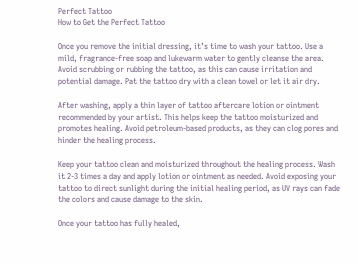Perfect Tattoo
How to Get the Perfect Tattoo

Once you remove the initial dressing, it’s time to wash your tattoo. Use a mild, fragrance-free soap and lukewarm water to gently cleanse the area. Avoid scrubbing or rubbing the tattoo, as this can cause irritation and potential damage. Pat the tattoo dry with a clean towel or let it air dry.

After washing, apply a thin layer of tattoo aftercare lotion or ointment recommended by your artist. This helps keep the tattoo moisturized and promotes healing. Avoid petroleum-based products, as they can clog pores and hinder the healing process.

Keep your tattoo clean and moisturized throughout the healing process. Wash it 2-3 times a day and apply lotion or ointment as needed. Avoid exposing your tattoo to direct sunlight during the initial healing period, as UV rays can fade the colors and cause damage to the skin.

Once your tattoo has fully healed,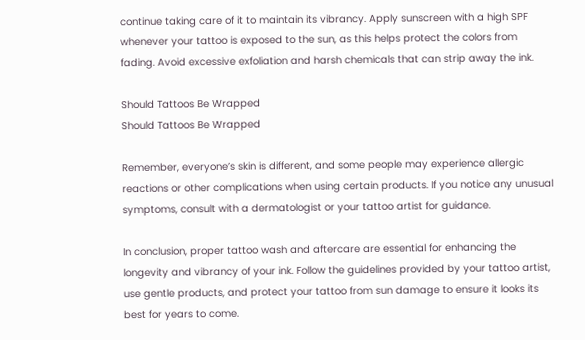continue taking care of it to maintain its vibrancy. Apply sunscreen with a high SPF whenever your tattoo is exposed to the sun, as this helps protect the colors from fading. Avoid excessive exfoliation and harsh chemicals that can strip away the ink.

Should Tattoos Be Wrapped
Should Tattoos Be Wrapped

Remember, everyone’s skin is different, and some people may experience allergic reactions or other complications when using certain products. If you notice any unusual symptoms, consult with a dermatologist or your tattoo artist for guidance.

In conclusion, proper tattoo wash and aftercare are essential for enhancing the longevity and vibrancy of your ink. Follow the guidelines provided by your tattoo artist, use gentle products, and protect your tattoo from sun damage to ensure it looks its best for years to come.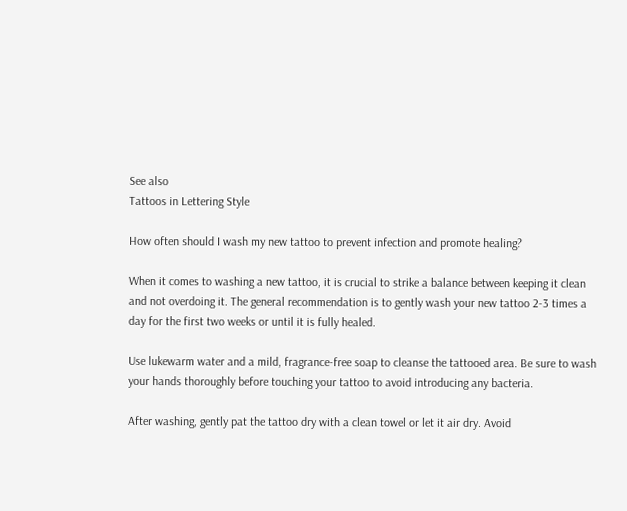See also
Tattoos in Lettering Style

How often should I wash my new tattoo to prevent infection and promote healing?

When it comes to washing a new tattoo, it is crucial to strike a balance between keeping it clean and not overdoing it. The general recommendation is to gently wash your new tattoo 2-3 times a day for the first two weeks or until it is fully healed.

Use lukewarm water and a mild, fragrance-free soap to cleanse the tattooed area. Be sure to wash your hands thoroughly before touching your tattoo to avoid introducing any bacteria.

After washing, gently pat the tattoo dry with a clean towel or let it air dry. Avoid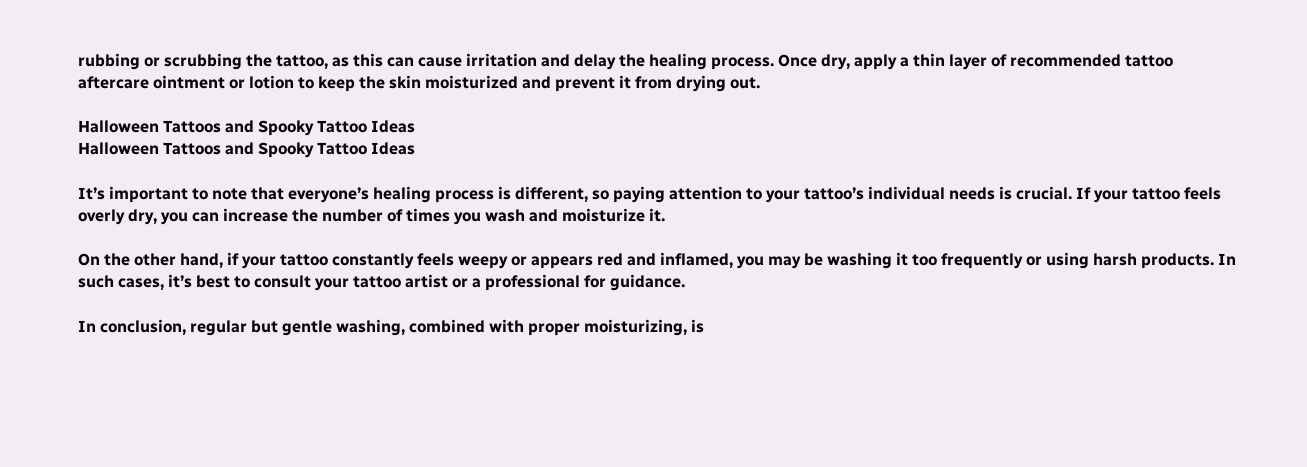rubbing or scrubbing the tattoo, as this can cause irritation and delay the healing process. Once dry, apply a thin layer of recommended tattoo aftercare ointment or lotion to keep the skin moisturized and prevent it from drying out.

Halloween Tattoos and Spooky Tattoo Ideas
Halloween Tattoos and Spooky Tattoo Ideas

It’s important to note that everyone’s healing process is different, so paying attention to your tattoo’s individual needs is crucial. If your tattoo feels overly dry, you can increase the number of times you wash and moisturize it.

On the other hand, if your tattoo constantly feels weepy or appears red and inflamed, you may be washing it too frequently or using harsh products. In such cases, it’s best to consult your tattoo artist or a professional for guidance.

In conclusion, regular but gentle washing, combined with proper moisturizing, is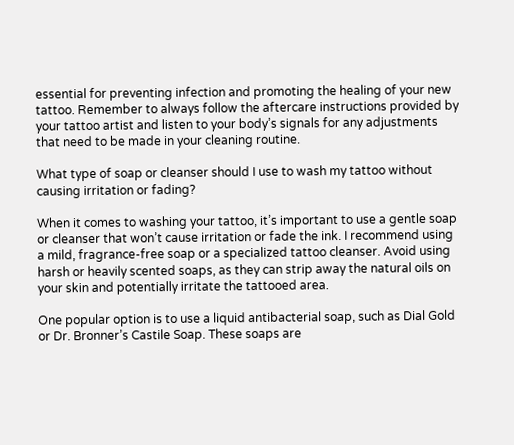essential for preventing infection and promoting the healing of your new tattoo. Remember to always follow the aftercare instructions provided by your tattoo artist and listen to your body’s signals for any adjustments that need to be made in your cleaning routine.

What type of soap or cleanser should I use to wash my tattoo without causing irritation or fading?

When it comes to washing your tattoo, it’s important to use a gentle soap or cleanser that won’t cause irritation or fade the ink. I recommend using a mild, fragrance-free soap or a specialized tattoo cleanser. Avoid using harsh or heavily scented soaps, as they can strip away the natural oils on your skin and potentially irritate the tattooed area.

One popular option is to use a liquid antibacterial soap, such as Dial Gold or Dr. Bronner’s Castile Soap. These soaps are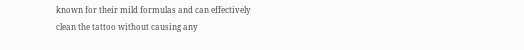known for their mild formulas and can effectively clean the tattoo without causing any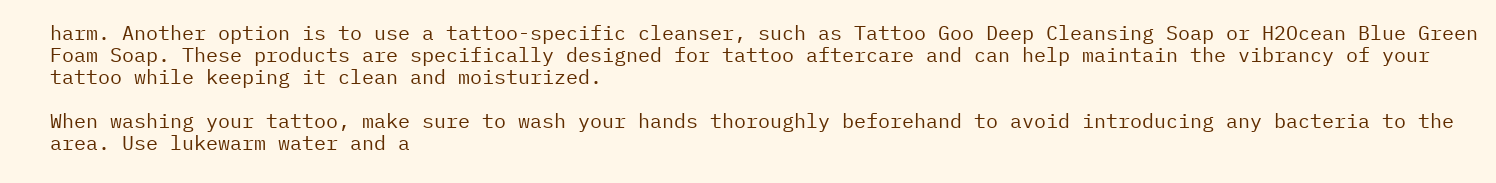harm. Another option is to use a tattoo-specific cleanser, such as Tattoo Goo Deep Cleansing Soap or H2Ocean Blue Green Foam Soap. These products are specifically designed for tattoo aftercare and can help maintain the vibrancy of your tattoo while keeping it clean and moisturized.

When washing your tattoo, make sure to wash your hands thoroughly beforehand to avoid introducing any bacteria to the area. Use lukewarm water and a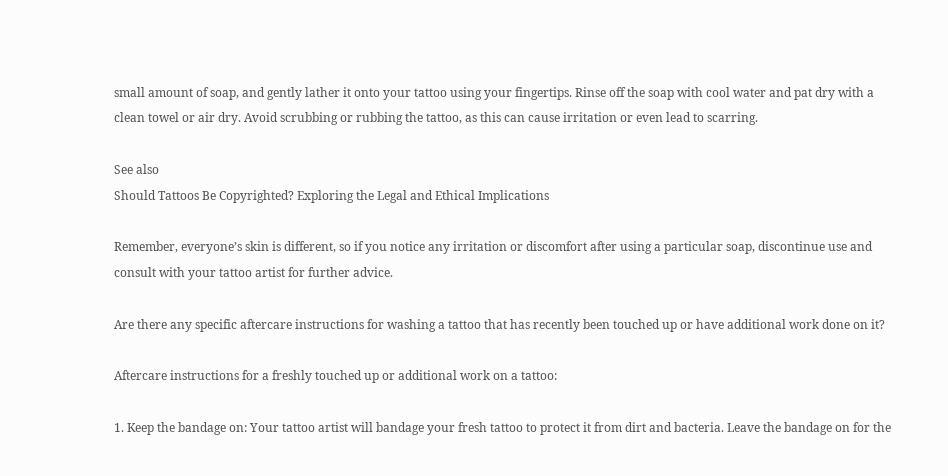small amount of soap, and gently lather it onto your tattoo using your fingertips. Rinse off the soap with cool water and pat dry with a clean towel or air dry. Avoid scrubbing or rubbing the tattoo, as this can cause irritation or even lead to scarring.

See also
Should Tattoos Be Copyrighted? Exploring the Legal and Ethical Implications

Remember, everyone’s skin is different, so if you notice any irritation or discomfort after using a particular soap, discontinue use and consult with your tattoo artist for further advice.

Are there any specific aftercare instructions for washing a tattoo that has recently been touched up or have additional work done on it?

Aftercare instructions for a freshly touched up or additional work on a tattoo:

1. Keep the bandage on: Your tattoo artist will bandage your fresh tattoo to protect it from dirt and bacteria. Leave the bandage on for the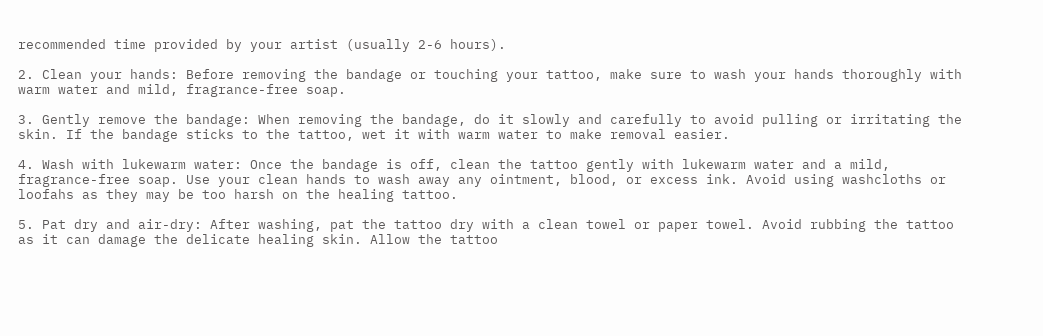recommended time provided by your artist (usually 2-6 hours).

2. Clean your hands: Before removing the bandage or touching your tattoo, make sure to wash your hands thoroughly with warm water and mild, fragrance-free soap.

3. Gently remove the bandage: When removing the bandage, do it slowly and carefully to avoid pulling or irritating the skin. If the bandage sticks to the tattoo, wet it with warm water to make removal easier.

4. Wash with lukewarm water: Once the bandage is off, clean the tattoo gently with lukewarm water and a mild, fragrance-free soap. Use your clean hands to wash away any ointment, blood, or excess ink. Avoid using washcloths or loofahs as they may be too harsh on the healing tattoo.

5. Pat dry and air-dry: After washing, pat the tattoo dry with a clean towel or paper towel. Avoid rubbing the tattoo as it can damage the delicate healing skin. Allow the tattoo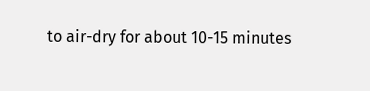to air-dry for about 10-15 minutes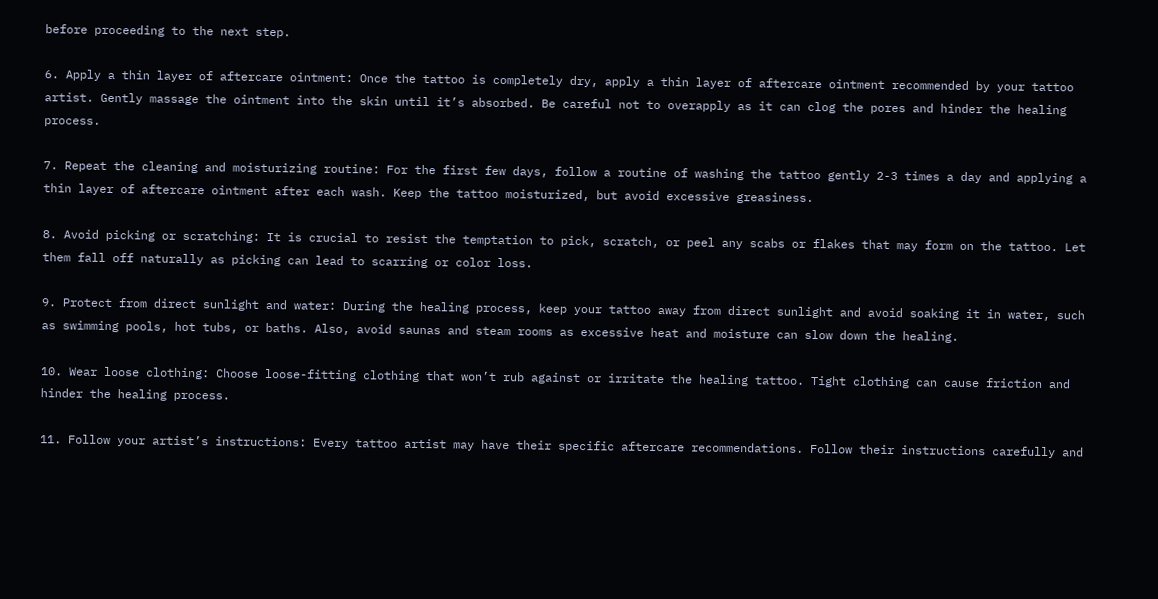before proceeding to the next step.

6. Apply a thin layer of aftercare ointment: Once the tattoo is completely dry, apply a thin layer of aftercare ointment recommended by your tattoo artist. Gently massage the ointment into the skin until it’s absorbed. Be careful not to overapply as it can clog the pores and hinder the healing process.

7. Repeat the cleaning and moisturizing routine: For the first few days, follow a routine of washing the tattoo gently 2-3 times a day and applying a thin layer of aftercare ointment after each wash. Keep the tattoo moisturized, but avoid excessive greasiness.

8. Avoid picking or scratching: It is crucial to resist the temptation to pick, scratch, or peel any scabs or flakes that may form on the tattoo. Let them fall off naturally as picking can lead to scarring or color loss.

9. Protect from direct sunlight and water: During the healing process, keep your tattoo away from direct sunlight and avoid soaking it in water, such as swimming pools, hot tubs, or baths. Also, avoid saunas and steam rooms as excessive heat and moisture can slow down the healing.

10. Wear loose clothing: Choose loose-fitting clothing that won’t rub against or irritate the healing tattoo. Tight clothing can cause friction and hinder the healing process.

11. Follow your artist’s instructions: Every tattoo artist may have their specific aftercare recommendations. Follow their instructions carefully and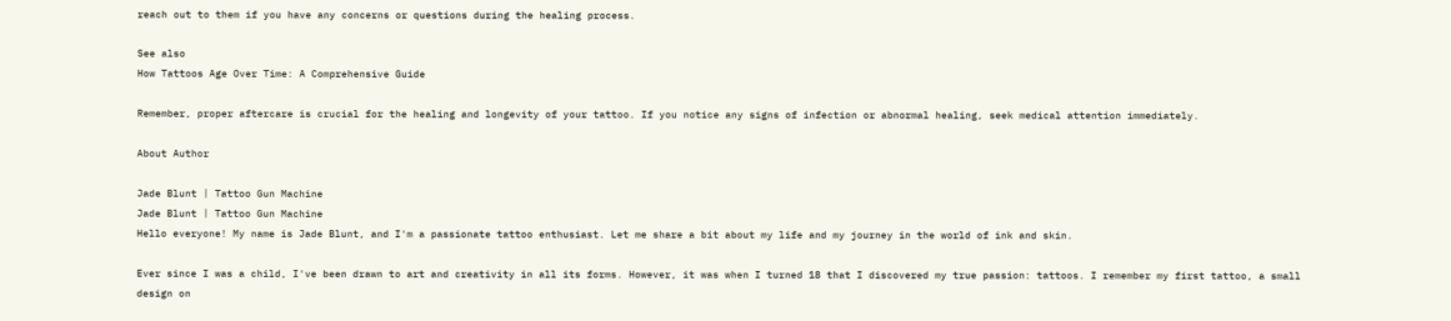reach out to them if you have any concerns or questions during the healing process.

See also
How Tattoos Age Over Time: A Comprehensive Guide

Remember, proper aftercare is crucial for the healing and longevity of your tattoo. If you notice any signs of infection or abnormal healing, seek medical attention immediately.

About Author

Jade Blunt | Tattoo Gun Machine
Jade Blunt | Tattoo Gun Machine
Hello everyone! My name is Jade Blunt, and I'm a passionate tattoo enthusiast. Let me share a bit about my life and my journey in the world of ink and skin.

Ever since I was a child, I've been drawn to art and creativity in all its forms. However, it was when I turned 18 that I discovered my true passion: tattoos. I remember my first tattoo, a small design on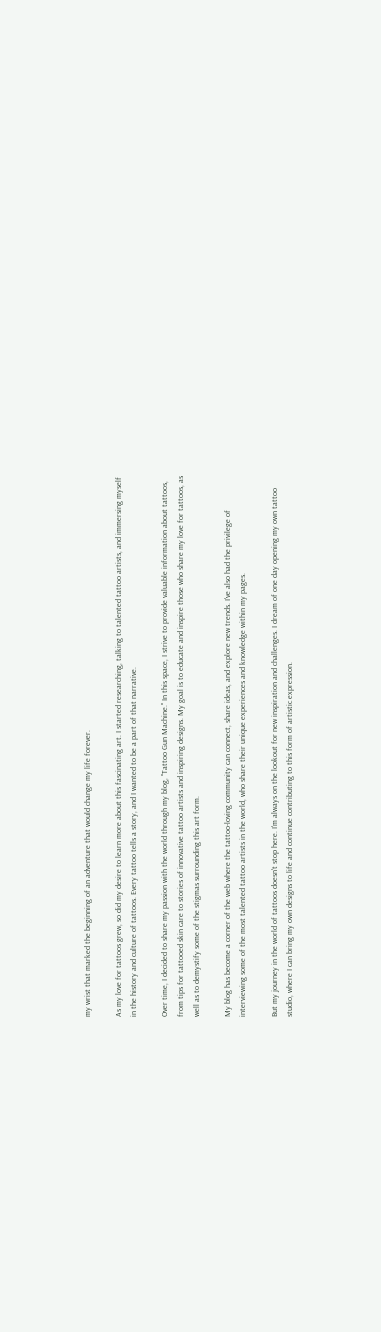my wrist that marked the beginning of an adventure that would change my life forever.

As my love for tattoos grew, so did my desire to learn more about this fascinating art. I started researching, talking to talented tattoo artists, and immersing myself in the history and culture of tattoos. Every tattoo tells a story, and I wanted to be a part of that narrative.

Over time, I decided to share my passion with the world through my blog, "Tattoo Gun Machine." In this space, I strive to provide valuable information about tattoos, from tips for tattooed skin care to stories of innovative tattoo artists and inspiring designs. My goal is to educate and inspire those who share my love for tattoos, as well as to demystify some of the stigmas surrounding this art form.

My blog has become a corner of the web where the tattoo-loving community can connect, share ideas, and explore new trends. I've also had the privilege of interviewing some of the most talented tattoo artists in the world, who share their unique experiences and knowledge within my pages.

But my journey in the world of tattoos doesn't stop here. I'm always on the lookout for new inspiration and challenges. I dream of one day opening my own tattoo studio, where I can bring my own designs to life and continue contributing to this form of artistic expression.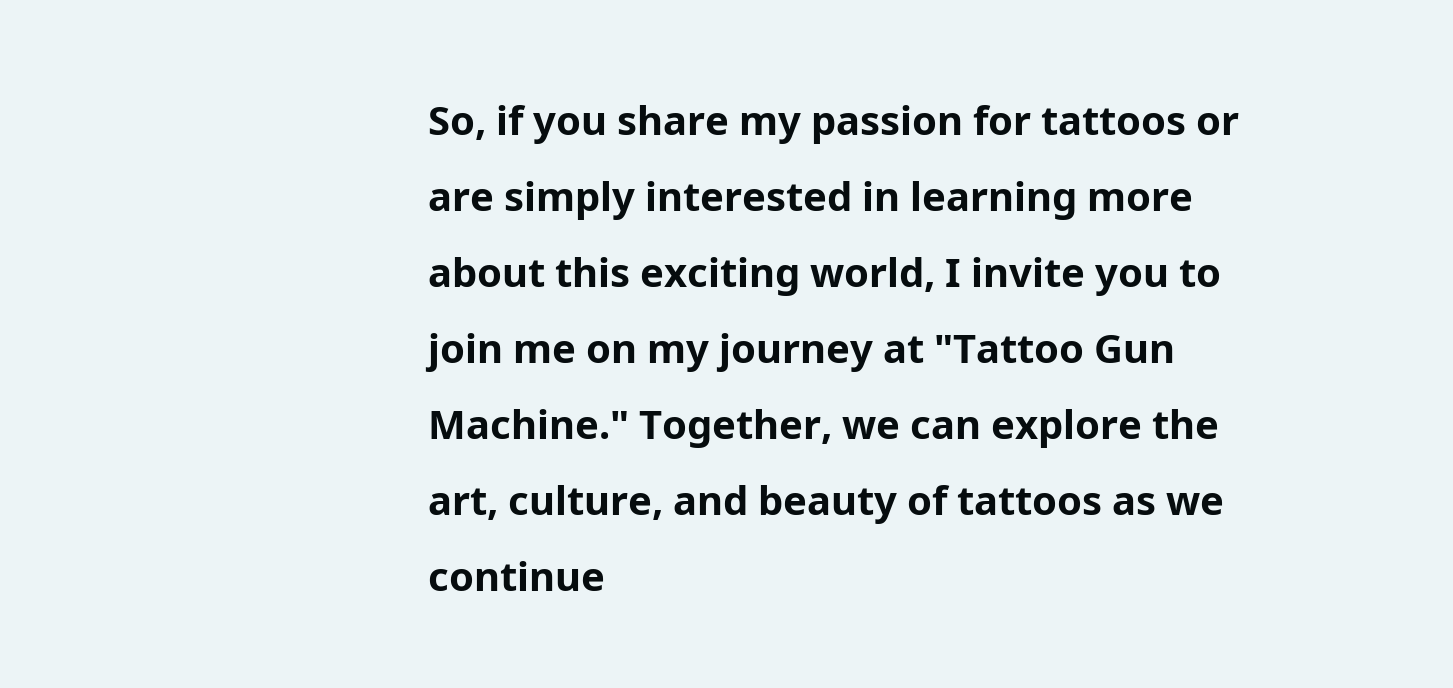So, if you share my passion for tattoos or are simply interested in learning more about this exciting world, I invite you to join me on my journey at "Tattoo Gun Machine." Together, we can explore the art, culture, and beauty of tattoos as we continue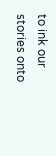to ink our stories onto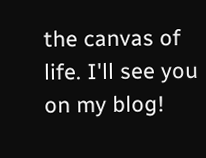the canvas of life. I'll see you on my blog!